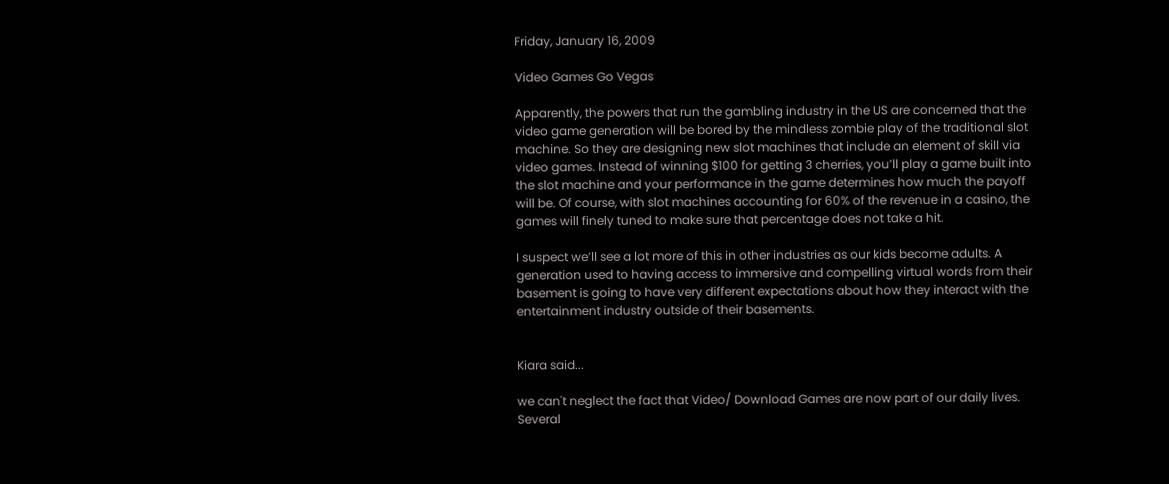Friday, January 16, 2009

Video Games Go Vegas

Apparently, the powers that run the gambling industry in the US are concerned that the video game generation will be bored by the mindless zombie play of the traditional slot machine. So they are designing new slot machines that include an element of skill via video games. Instead of winning $100 for getting 3 cherries, you’ll play a game built into the slot machine and your performance in the game determines how much the payoff will be. Of course, with slot machines accounting for 60% of the revenue in a casino, the games will finely tuned to make sure that percentage does not take a hit.

I suspect we’ll see a lot more of this in other industries as our kids become adults. A generation used to having access to immersive and compelling virtual words from their basement is going to have very different expectations about how they interact with the entertainment industry outside of their basements.


Kiara said...

we can't neglect the fact that Video/ Download Games are now part of our daily lives. Several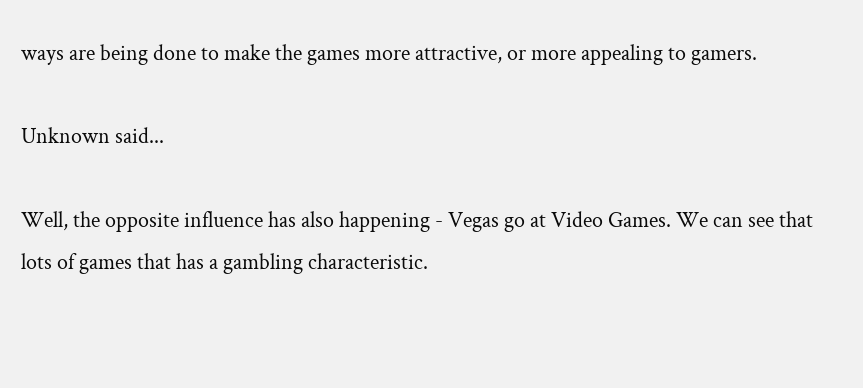ways are being done to make the games more attractive, or more appealing to gamers.

Unknown said...

Well, the opposite influence has also happening - Vegas go at Video Games. We can see that lots of games that has a gambling characteristic.